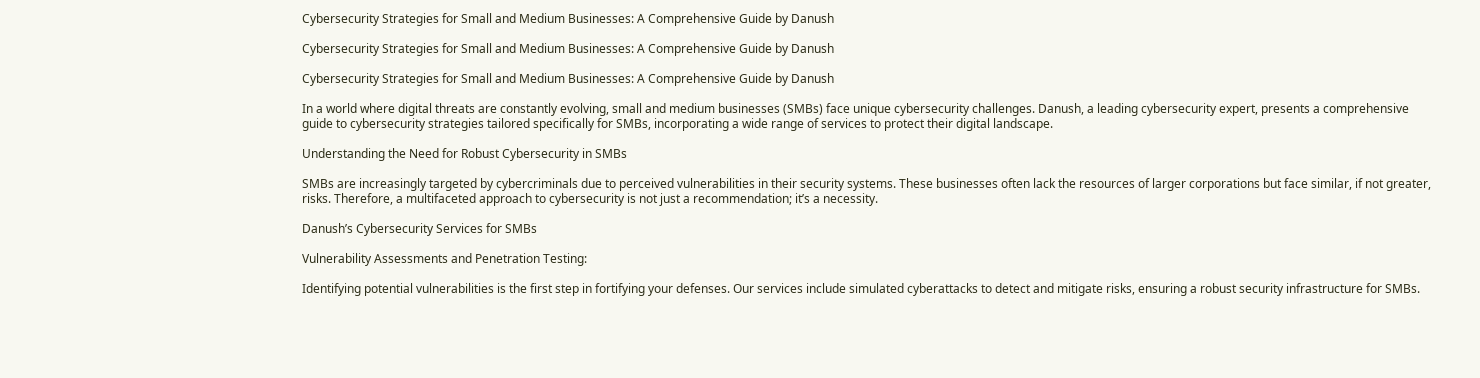Cybersecurity Strategies for Small and Medium Businesses: A Comprehensive Guide by Danush

Cybersecurity Strategies for Small and Medium Businesses: A Comprehensive Guide by Danush

Cybersecurity Strategies for Small and Medium Businesses: A Comprehensive Guide by Danush

In a world where digital threats are constantly evolving, small and medium businesses (SMBs) face unique cybersecurity challenges. Danush, a leading cybersecurity expert, presents a comprehensive guide to cybersecurity strategies tailored specifically for SMBs, incorporating a wide range of services to protect their digital landscape.

Understanding the Need for Robust Cybersecurity in SMBs

SMBs are increasingly targeted by cybercriminals due to perceived vulnerabilities in their security systems. These businesses often lack the resources of larger corporations but face similar, if not greater, risks. Therefore, a multifaceted approach to cybersecurity is not just a recommendation; it’s a necessity.

Danush’s Cybersecurity Services for SMBs

Vulnerability Assessments and Penetration Testing:

Identifying potential vulnerabilities is the first step in fortifying your defenses. Our services include simulated cyberattacks to detect and mitigate risks, ensuring a robust security infrastructure for SMBs.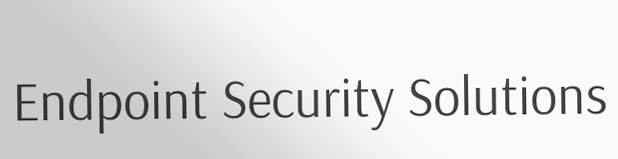Endpoint Security Solutions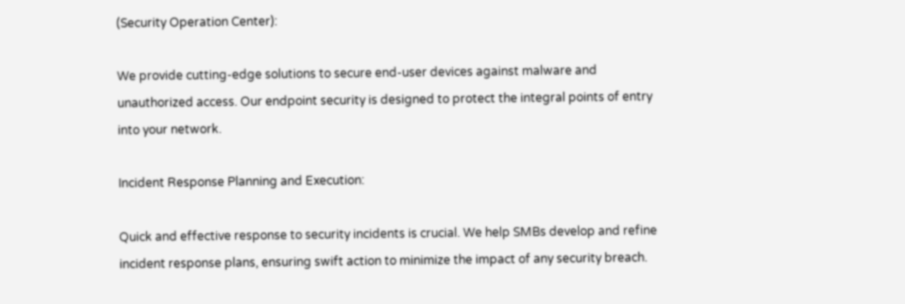(Security Operation Center):

We provide cutting-edge solutions to secure end-user devices against malware and unauthorized access. Our endpoint security is designed to protect the integral points of entry into your network.

Incident Response Planning and Execution:

Quick and effective response to security incidents is crucial. We help SMBs develop and refine incident response plans, ensuring swift action to minimize the impact of any security breach.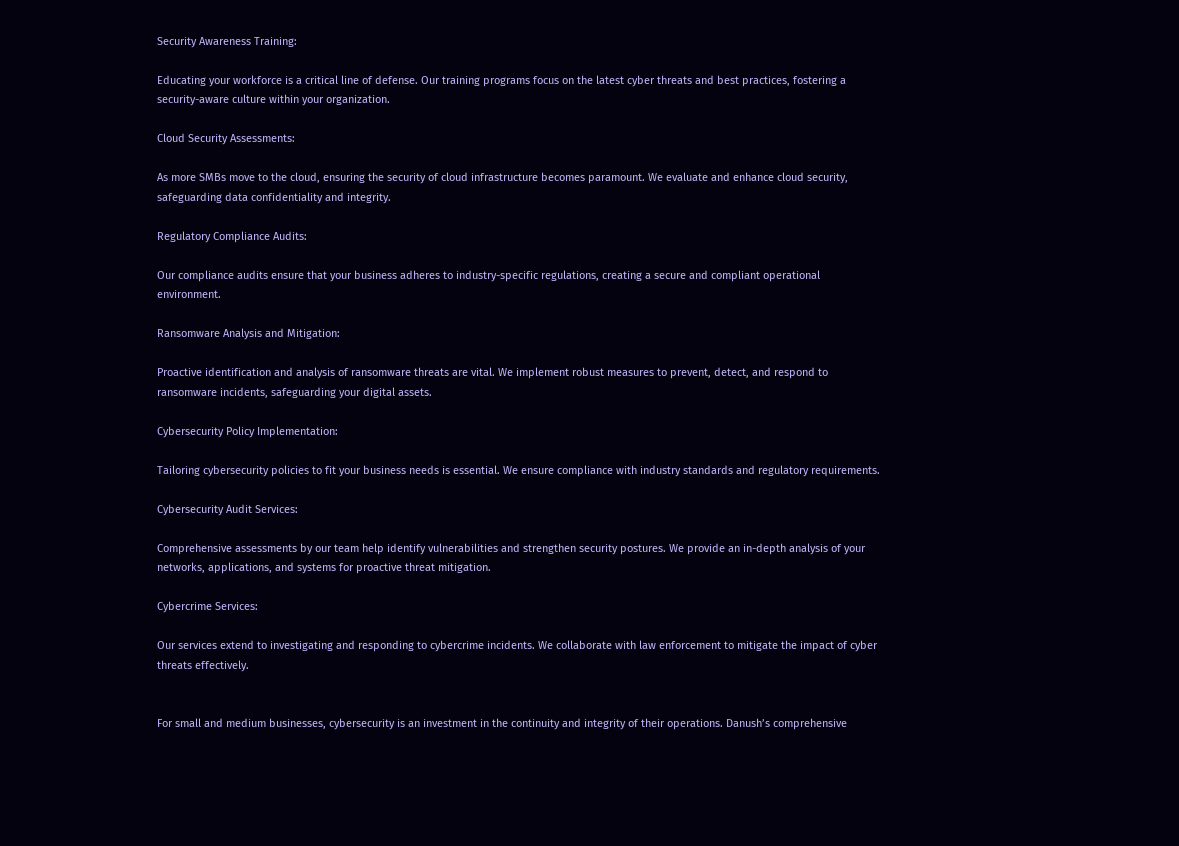Security Awareness Training:

Educating your workforce is a critical line of defense. Our training programs focus on the latest cyber threats and best practices, fostering a security-aware culture within your organization.

Cloud Security Assessments:

As more SMBs move to the cloud, ensuring the security of cloud infrastructure becomes paramount. We evaluate and enhance cloud security, safeguarding data confidentiality and integrity.

Regulatory Compliance Audits:

Our compliance audits ensure that your business adheres to industry-specific regulations, creating a secure and compliant operational environment.

Ransomware Analysis and Mitigation:

Proactive identification and analysis of ransomware threats are vital. We implement robust measures to prevent, detect, and respond to ransomware incidents, safeguarding your digital assets.

Cybersecurity Policy Implementation:

Tailoring cybersecurity policies to fit your business needs is essential. We ensure compliance with industry standards and regulatory requirements.

Cybersecurity Audit Services:

Comprehensive assessments by our team help identify vulnerabilities and strengthen security postures. We provide an in-depth analysis of your networks, applications, and systems for proactive threat mitigation.

Cybercrime Services:

Our services extend to investigating and responding to cybercrime incidents. We collaborate with law enforcement to mitigate the impact of cyber threats effectively.


For small and medium businesses, cybersecurity is an investment in the continuity and integrity of their operations. Danush’s comprehensive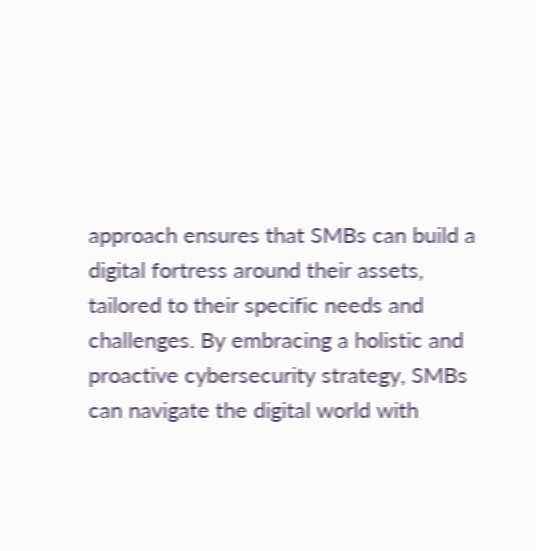approach ensures that SMBs can build a digital fortress around their assets, tailored to their specific needs and challenges. By embracing a holistic and proactive cybersecurity strategy, SMBs can navigate the digital world with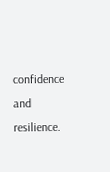confidence and resilience.